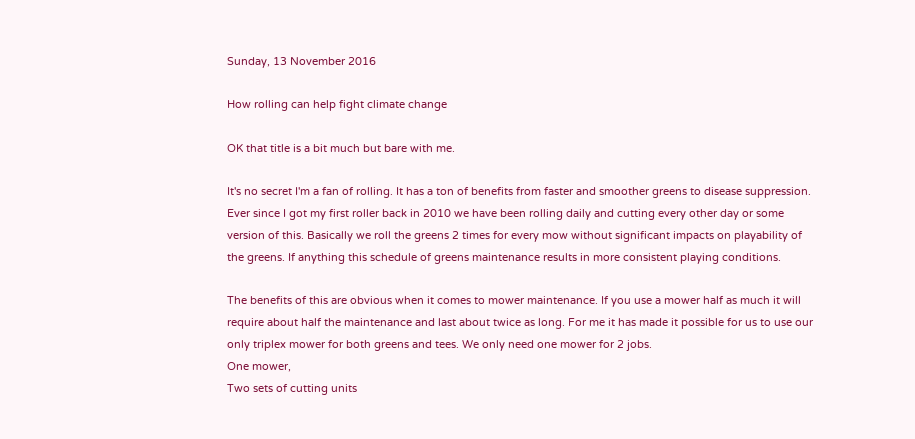Sunday, 13 November 2016

How rolling can help fight climate change

OK that title is a bit much but bare with me.

It's no secret I'm a fan of rolling. It has a ton of benefits from faster and smoother greens to disease suppression. Ever since I got my first roller back in 2010 we have been rolling daily and cutting every other day or some version of this. Basically we roll the greens 2 times for every mow without significant impacts on playability of the greens. If anything this schedule of greens maintenance results in more consistent playing conditions.

The benefits of this are obvious when it comes to mower maintenance. If you use a mower half as much it will require about half the maintenance and last about twice as long. For me it has made it possible for us to use our only triplex mower for both greens and tees. We only need one mower for 2 jobs.
One mower,
Two sets of cutting units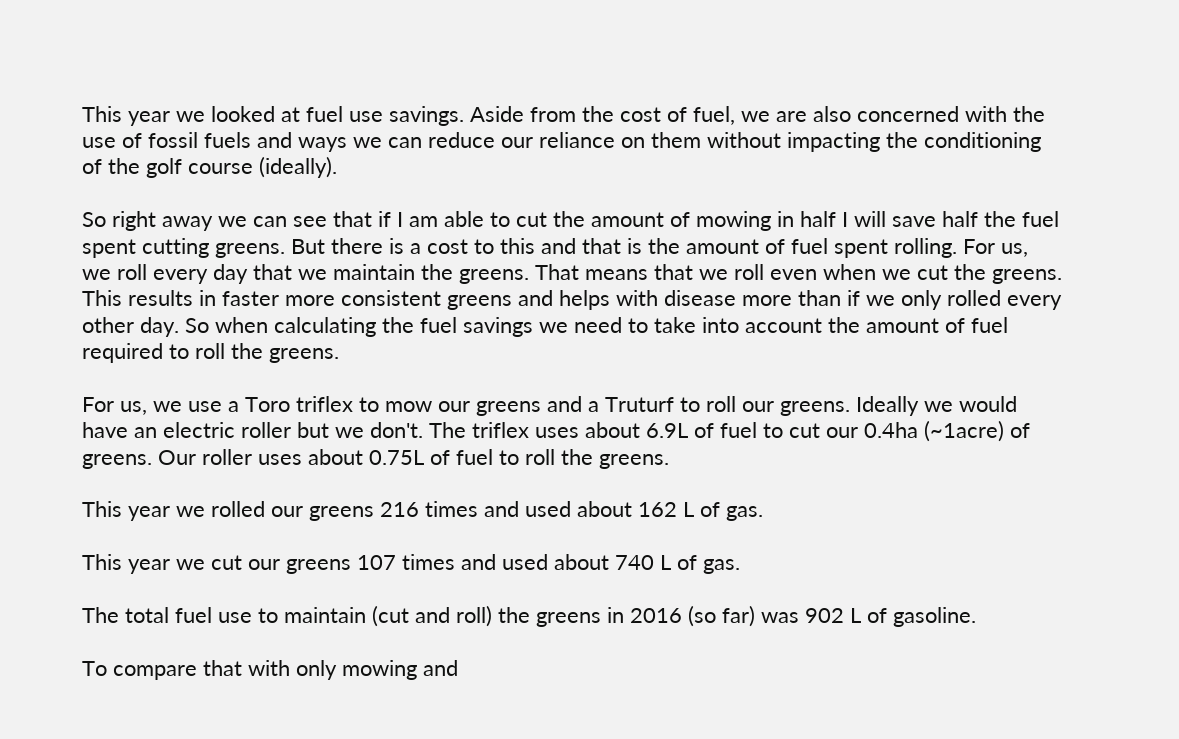This year we looked at fuel use savings. Aside from the cost of fuel, we are also concerned with the use of fossil fuels and ways we can reduce our reliance on them without impacting the conditioning of the golf course (ideally).

So right away we can see that if I am able to cut the amount of mowing in half I will save half the fuel spent cutting greens. But there is a cost to this and that is the amount of fuel spent rolling. For us, we roll every day that we maintain the greens. That means that we roll even when we cut the greens. This results in faster more consistent greens and helps with disease more than if we only rolled every other day. So when calculating the fuel savings we need to take into account the amount of fuel required to roll the greens.

For us, we use a Toro triflex to mow our greens and a Truturf to roll our greens. Ideally we would have an electric roller but we don't. The triflex uses about 6.9L of fuel to cut our 0.4ha (~1acre) of greens. Our roller uses about 0.75L of fuel to roll the greens.

This year we rolled our greens 216 times and used about 162 L of gas.

This year we cut our greens 107 times and used about 740 L of gas.

The total fuel use to maintain (cut and roll) the greens in 2016 (so far) was 902 L of gasoline.

To compare that with only mowing and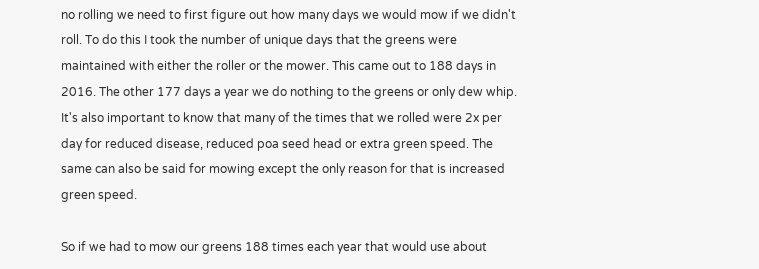no rolling we need to first figure out how many days we would mow if we didn't roll. To do this I took the number of unique days that the greens were maintained with either the roller or the mower. This came out to 188 days in 2016. The other 177 days a year we do nothing to the greens or only dew whip. It's also important to know that many of the times that we rolled were 2x per day for reduced disease, reduced poa seed head or extra green speed. The same can also be said for mowing except the only reason for that is increased green speed.

So if we had to mow our greens 188 times each year that would use about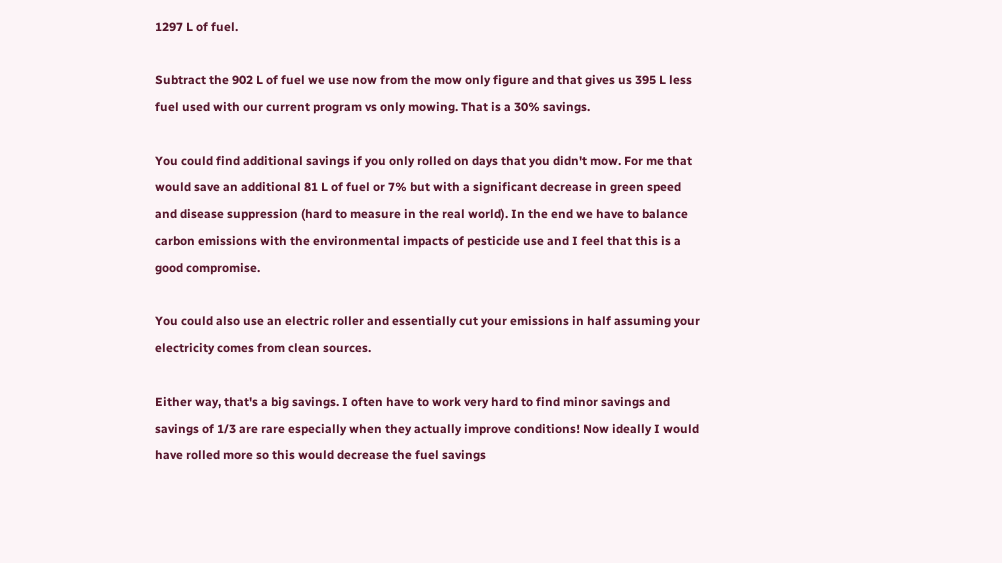1297 L of fuel.

Subtract the 902 L of fuel we use now from the mow only figure and that gives us 395 L less fuel used with our current program vs only mowing. That is a 30% savings.

You could find additional savings if you only rolled on days that you didn't mow. For me that would save an additional 81 L of fuel or 7% but with a significant decrease in green speed and disease suppression (hard to measure in the real world). In the end we have to balance carbon emissions with the environmental impacts of pesticide use and I feel that this is a good compromise.

You could also use an electric roller and essentially cut your emissions in half assuming your electricity comes from clean sources.

Either way, that's a big savings. I often have to work very hard to find minor savings and savings of 1/3 are rare especially when they actually improve conditions! Now ideally I would have rolled more so this would decrease the fuel savings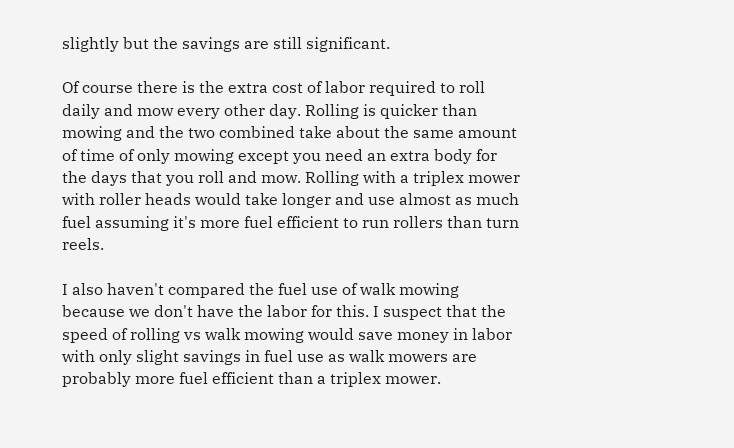slightly but the savings are still significant.

Of course there is the extra cost of labor required to roll daily and mow every other day. Rolling is quicker than mowing and the two combined take about the same amount of time of only mowing except you need an extra body for the days that you roll and mow. Rolling with a triplex mower with roller heads would take longer and use almost as much fuel assuming it's more fuel efficient to run rollers than turn reels.

I also haven't compared the fuel use of walk mowing because we don't have the labor for this. I suspect that the speed of rolling vs walk mowing would save money in labor with only slight savings in fuel use as walk mowers are probably more fuel efficient than a triplex mower.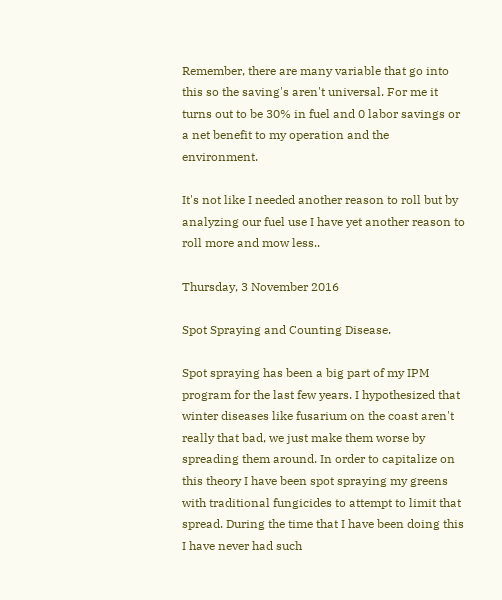Remember, there are many variable that go into this so the saving's aren't universal. For me it turns out to be 30% in fuel and 0 labor savings or a net benefit to my operation and the environment.

It's not like I needed another reason to roll but by analyzing our fuel use I have yet another reason to roll more and mow less..

Thursday, 3 November 2016

Spot Spraying and Counting Disease.

Spot spraying has been a big part of my IPM program for the last few years. I hypothesized that winter diseases like fusarium on the coast aren't really that bad, we just make them worse by spreading them around. In order to capitalize on this theory I have been spot spraying my greens with traditional fungicides to attempt to limit that spread. During the time that I have been doing this I have never had such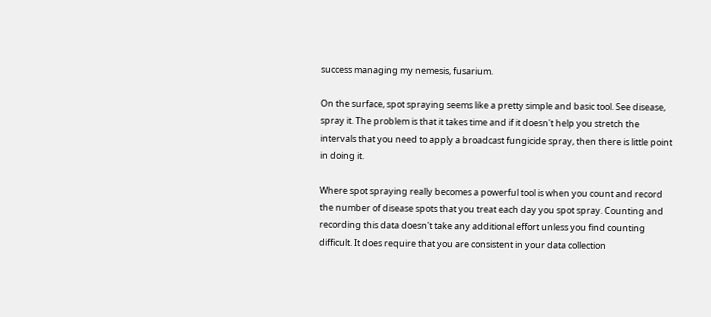success managing my nemesis, fusarium.

On the surface, spot spraying seems like a pretty simple and basic tool. See disease, spray it. The problem is that it takes time and if it doesn't help you stretch the intervals that you need to apply a broadcast fungicide spray, then there is little point in doing it.

Where spot spraying really becomes a powerful tool is when you count and record the number of disease spots that you treat each day you spot spray. Counting and recording this data doesn't take any additional effort unless you find counting difficult. It does require that you are consistent in your data collection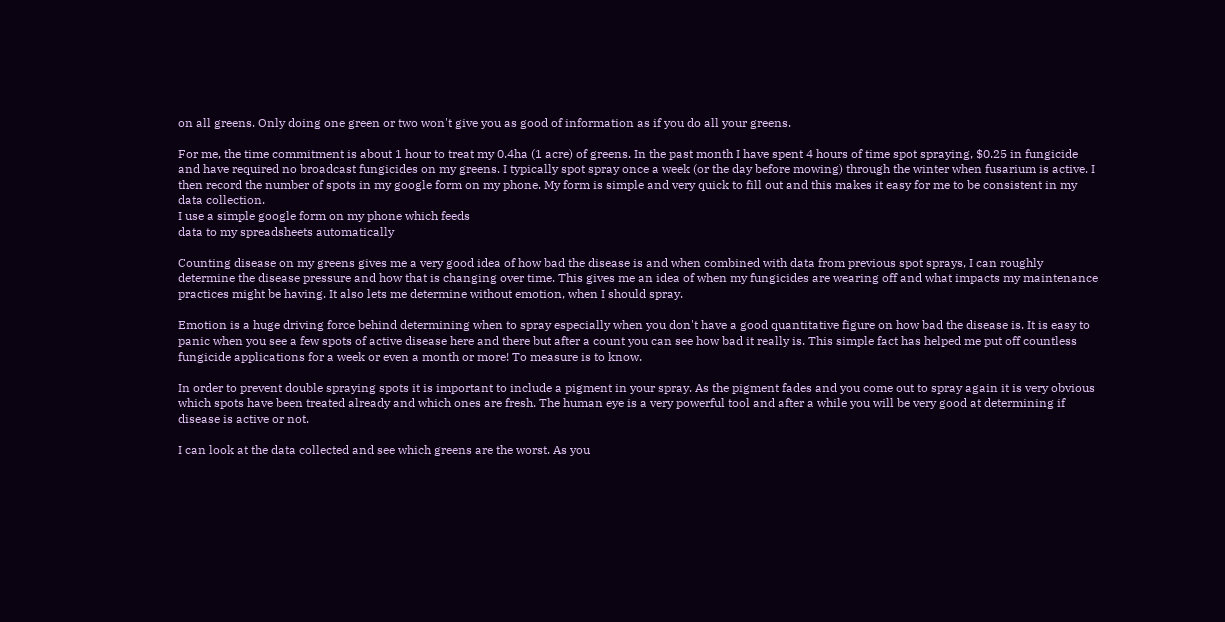on all greens. Only doing one green or two won't give you as good of information as if you do all your greens.

For me, the time commitment is about 1 hour to treat my 0.4ha (1 acre) of greens. In the past month I have spent 4 hours of time spot spraying, $0.25 in fungicide and have required no broadcast fungicides on my greens. I typically spot spray once a week (or the day before mowing) through the winter when fusarium is active. I then record the number of spots in my google form on my phone. My form is simple and very quick to fill out and this makes it easy for me to be consistent in my data collection.
I use a simple google form on my phone which feeds
data to my spreadsheets automatically

Counting disease on my greens gives me a very good idea of how bad the disease is and when combined with data from previous spot sprays, I can roughly determine the disease pressure and how that is changing over time. This gives me an idea of when my fungicides are wearing off and what impacts my maintenance practices might be having. It also lets me determine without emotion, when I should spray.

Emotion is a huge driving force behind determining when to spray especially when you don't have a good quantitative figure on how bad the disease is. It is easy to panic when you see a few spots of active disease here and there but after a count you can see how bad it really is. This simple fact has helped me put off countless fungicide applications for a week or even a month or more! To measure is to know.

In order to prevent double spraying spots it is important to include a pigment in your spray. As the pigment fades and you come out to spray again it is very obvious which spots have been treated already and which ones are fresh. The human eye is a very powerful tool and after a while you will be very good at determining if disease is active or not.

I can look at the data collected and see which greens are the worst. As you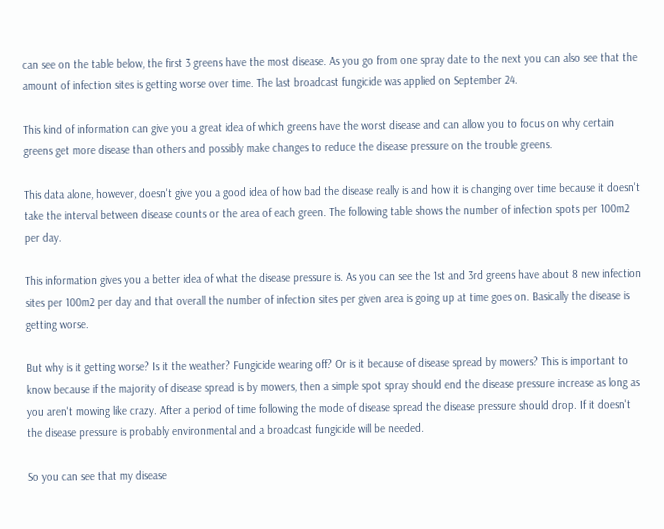can see on the table below, the first 3 greens have the most disease. As you go from one spray date to the next you can also see that the amount of infection sites is getting worse over time. The last broadcast fungicide was applied on September 24.

This kind of information can give you a great idea of which greens have the worst disease and can allow you to focus on why certain greens get more disease than others and possibly make changes to reduce the disease pressure on the trouble greens.

This data alone, however, doesn't give you a good idea of how bad the disease really is and how it is changing over time because it doesn't take the interval between disease counts or the area of each green. The following table shows the number of infection spots per 100m2 per day.

This information gives you a better idea of what the disease pressure is. As you can see the 1st and 3rd greens have about 8 new infection sites per 100m2 per day and that overall the number of infection sites per given area is going up at time goes on. Basically the disease is getting worse.

But why is it getting worse? Is it the weather? Fungicide wearing off? Or is it because of disease spread by mowers? This is important to know because if the majority of disease spread is by mowers, then a simple spot spray should end the disease pressure increase as long as you aren't mowing like crazy. After a period of time following the mode of disease spread the disease pressure should drop. If it doesn't the disease pressure is probably environmental and a broadcast fungicide will be needed.

So you can see that my disease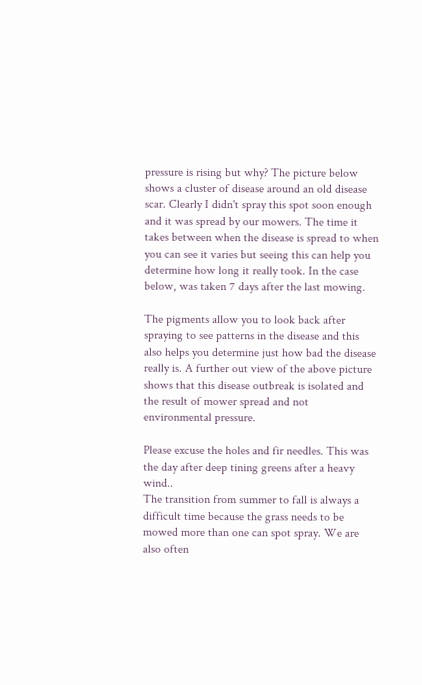pressure is rising but why? The picture below shows a cluster of disease around an old disease scar. Clearly I didn't spray this spot soon enough and it was spread by our mowers. The time it takes between when the disease is spread to when you can see it varies but seeing this can help you determine how long it really took. In the case below, was taken 7 days after the last mowing.

The pigments allow you to look back after spraying to see patterns in the disease and this also helps you determine just how bad the disease really is. A further out view of the above picture shows that this disease outbreak is isolated and the result of mower spread and not environmental pressure.

Please excuse the holes and fir needles. This was the day after deep tining greens after a heavy wind..
The transition from summer to fall is always a difficult time because the grass needs to be mowed more than one can spot spray. We are also often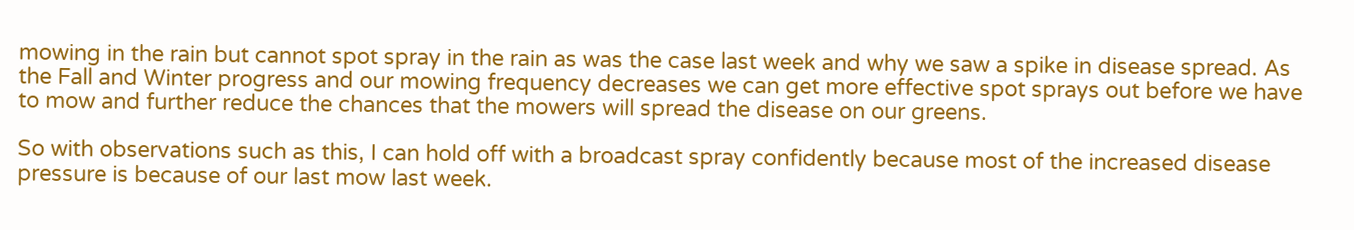mowing in the rain but cannot spot spray in the rain as was the case last week and why we saw a spike in disease spread. As the Fall and Winter progress and our mowing frequency decreases we can get more effective spot sprays out before we have to mow and further reduce the chances that the mowers will spread the disease on our greens.

So with observations such as this, I can hold off with a broadcast spray confidently because most of the increased disease pressure is because of our last mow last week.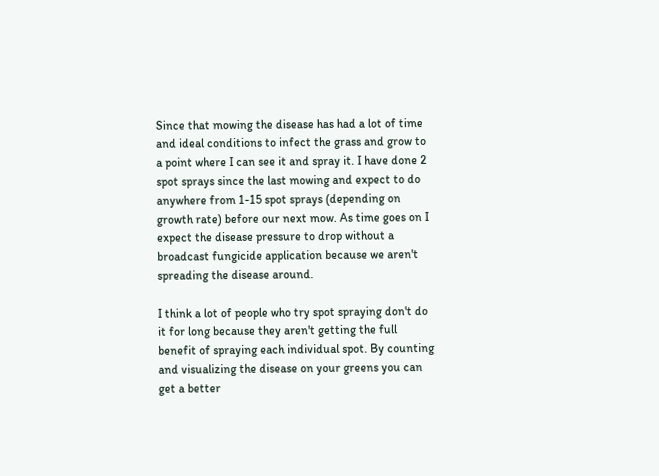Since that mowing the disease has had a lot of time and ideal conditions to infect the grass and grow to a point where I can see it and spray it. I have done 2 spot sprays since the last mowing and expect to do anywhere from 1-15 spot sprays (depending on growth rate) before our next mow. As time goes on I expect the disease pressure to drop without a broadcast fungicide application because we aren't spreading the disease around.

I think a lot of people who try spot spraying don't do it for long because they aren't getting the full benefit of spraying each individual spot. By counting and visualizing the disease on your greens you can get a better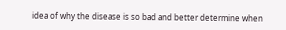idea of why the disease is so bad and better determine when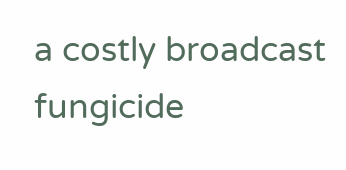a costly broadcast fungicide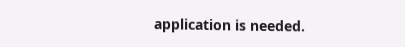application is needed.